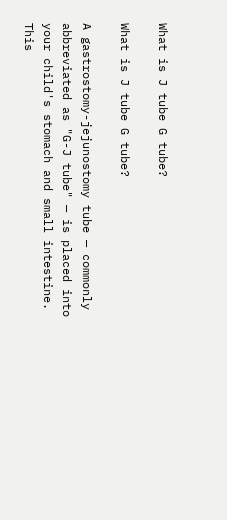What is J tube G tube?

What is J tube G tube?

A gastrostomy-jejunostomy tube — commonly abbreviated as "G-J tube" — is placed into your child's stomach and small intestine. This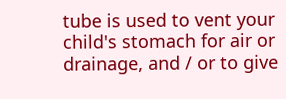tube is used to vent your child's stomach for air or drainage, and / or to give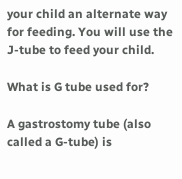your child an alternate way for feeding. You will use the J-tube to feed your child.

What is G tube used for?

A gastrostomy tube (also called a G-tube) is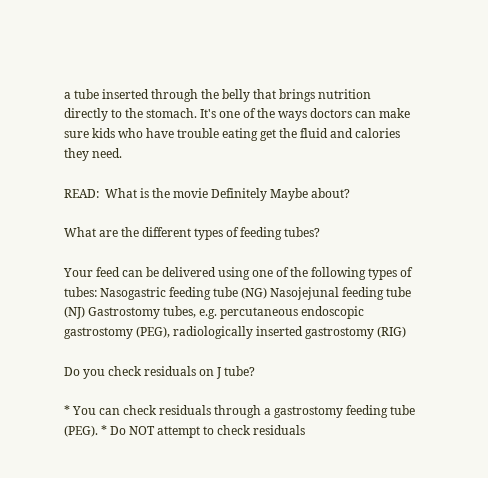a tube inserted through the belly that brings nutrition directly to the stomach. It's one of the ways doctors can make sure kids who have trouble eating get the fluid and calories they need.

READ:  What is the movie Definitely Maybe about?

What are the different types of feeding tubes?

Your feed can be delivered using one of the following types of tubes: Nasogastric feeding tube (NG) Nasojejunal feeding tube (NJ) Gastrostomy tubes, e.g. percutaneous endoscopic gastrostomy (PEG), radiologically inserted gastrostomy (RIG)

Do you check residuals on J tube?

* You can check residuals through a gastrostomy feeding tube (PEG). * Do NOT attempt to check residuals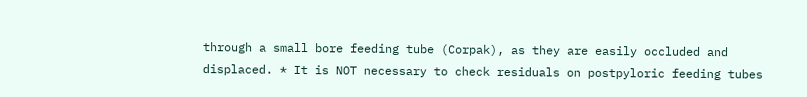through a small bore feeding tube (Corpak), as they are easily occluded and displaced. * It is NOT necessary to check residuals on postpyloric feeding tubes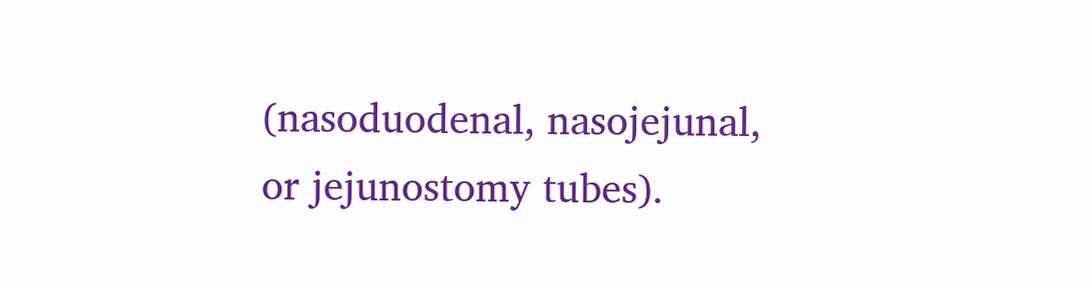(nasoduodenal, nasojejunal, or jejunostomy tubes).